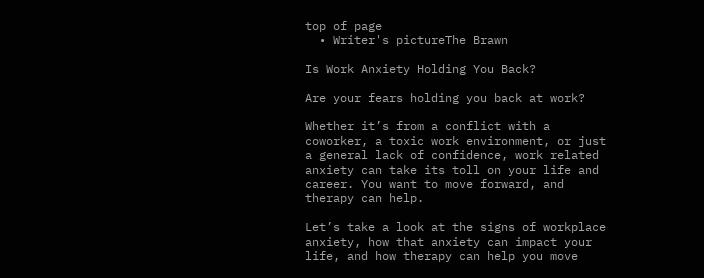top of page
  • Writer's pictureThe Brawn

Is Work Anxiety Holding You Back?

Are your fears holding you back at work?

Whether it’s from a conflict with a coworker, a toxic work environment, or just a general lack of confidence, work related anxiety can take its toll on your life and career. You want to move forward, and therapy can help.

Let’s take a look at the signs of workplace anxiety, how that anxiety can impact your life, and how therapy can help you move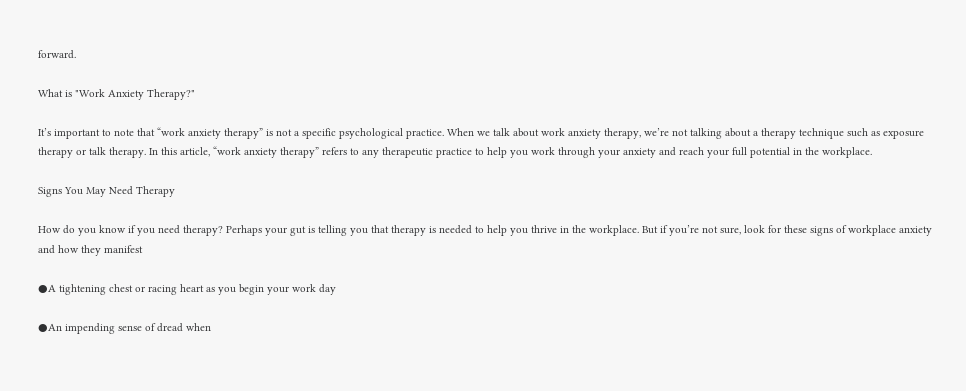forward.

What is "Work Anxiety Therapy?"

It’s important to note that “work anxiety therapy” is not a specific psychological practice. When we talk about work anxiety therapy, we’re not talking about a therapy technique such as exposure therapy or talk therapy. In this article, “work anxiety therapy” refers to any therapeutic practice to help you work through your anxiety and reach your full potential in the workplace.

Signs You May Need Therapy

How do you know if you need therapy? Perhaps your gut is telling you that therapy is needed to help you thrive in the workplace. But if you’re not sure, look for these signs of workplace anxiety and how they manifest

●A tightening chest or racing heart as you begin your work day

●An impending sense of dread when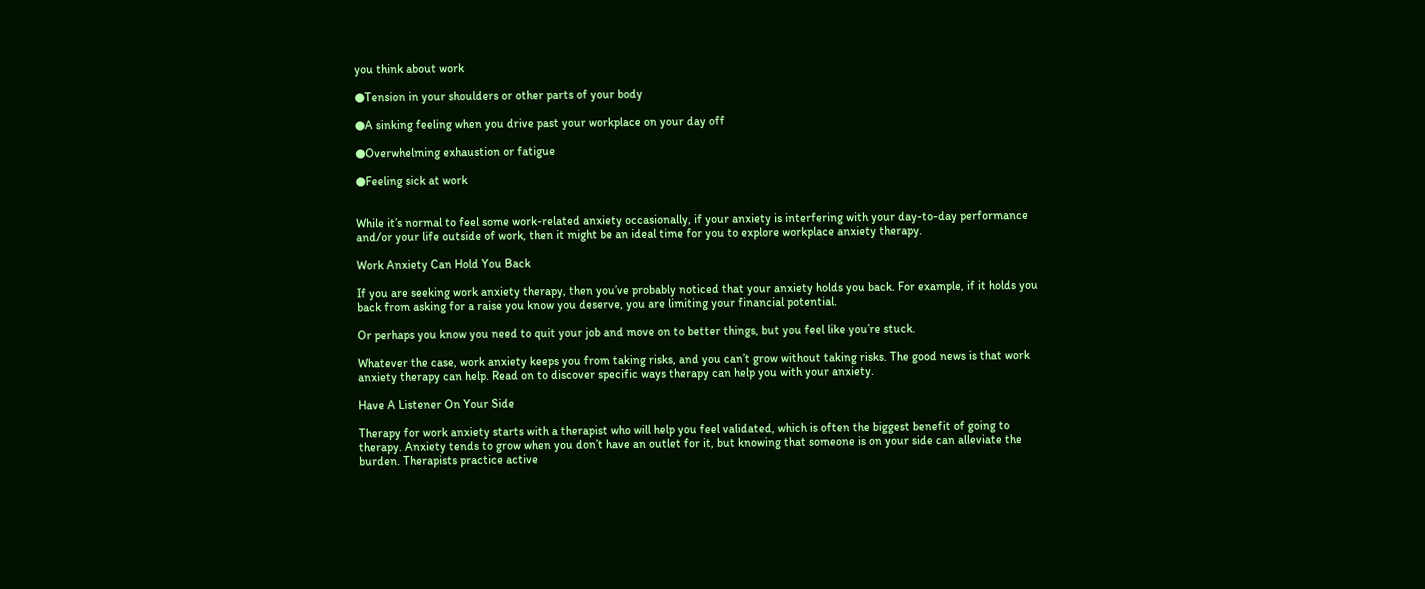you think about work

●Tension in your shoulders or other parts of your body

●A sinking feeling when you drive past your workplace on your day off

●Overwhelming exhaustion or fatigue

●Feeling sick at work


While it’s normal to feel some work-related anxiety occasionally, if your anxiety is interfering with your day-to-day performance and/or your life outside of work, then it might be an ideal time for you to explore workplace anxiety therapy.

Work Anxiety Can Hold You Back

If you are seeking work anxiety therapy, then you’ve probably noticed that your anxiety holds you back. For example, if it holds you back from asking for a raise you know you deserve, you are limiting your financial potential.

Or perhaps you know you need to quit your job and move on to better things, but you feel like you’re stuck.

Whatever the case, work anxiety keeps you from taking risks, and you can’t grow without taking risks. The good news is that work anxiety therapy can help. Read on to discover specific ways therapy can help you with your anxiety.

Have A Listener On Your Side

Therapy for work anxiety starts with a therapist who will help you feel validated, which is often the biggest benefit of going to therapy. Anxiety tends to grow when you don’t have an outlet for it, but knowing that someone is on your side can alleviate the burden. Therapists practice active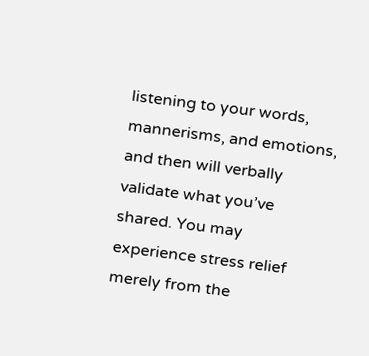listening to your words, mannerisms, and emotions, and then will verbally validate what you’ve shared. You may experience stress relief merely from the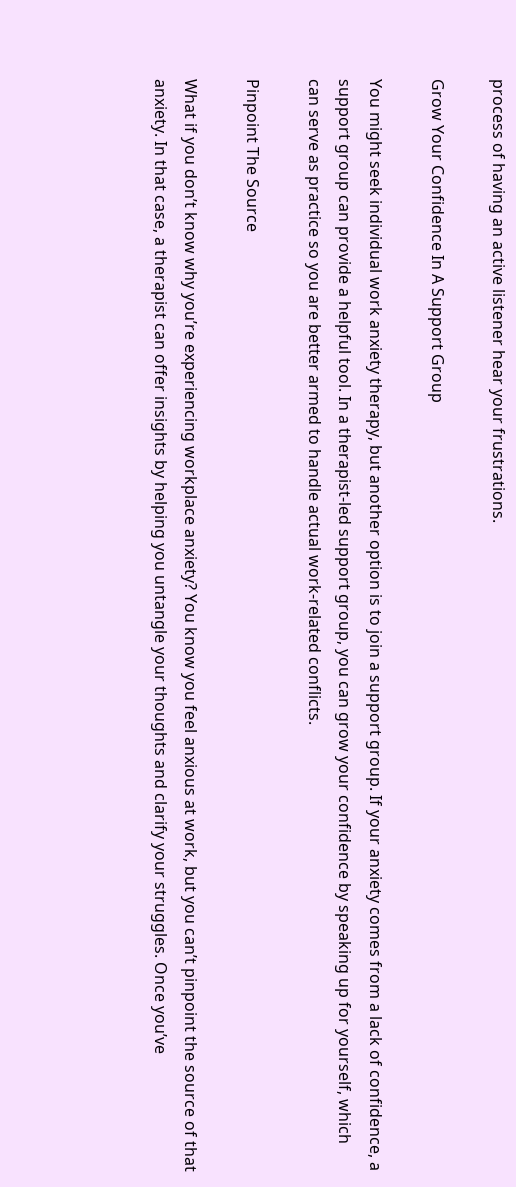process of having an active listener hear your frustrations.

Grow Your Confidence In A Support Group

You might seek individual work anxiety therapy, but another option is to join a support group. If your anxiety comes from a lack of confidence, a support group can provide a helpful tool. In a therapist-led support group, you can grow your confidence by speaking up for yourself, which can serve as practice so you are better armed to handle actual work-related conflicts.

Pinpoint The Source

What if you don’t know why you’re experiencing workplace anxiety? You know you feel anxious at work, but you can’t pinpoint the source of that anxiety. In that case, a therapist can offer insights by helping you untangle your thoughts and clarify your struggles. Once you’ve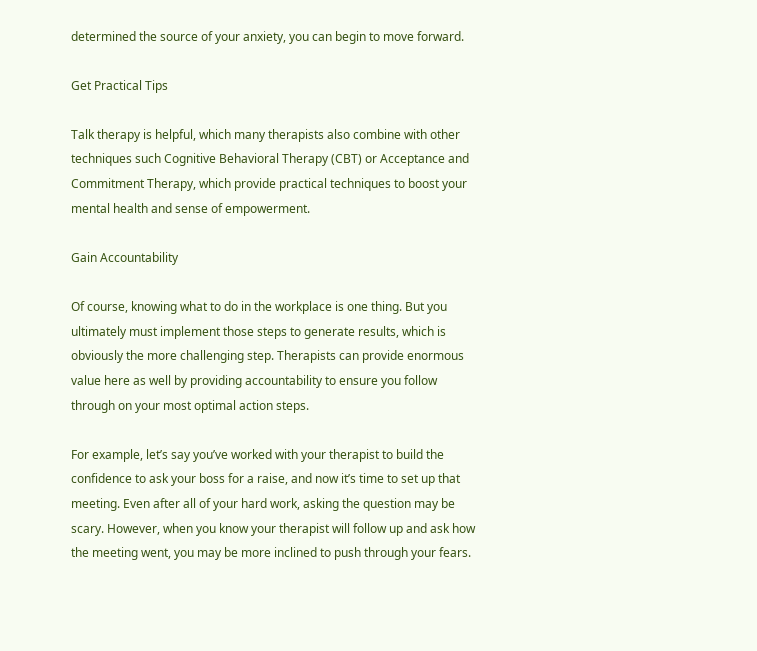determined the source of your anxiety, you can begin to move forward.

Get Practical Tips

Talk therapy is helpful, which many therapists also combine with other techniques such Cognitive Behavioral Therapy (CBT) or Acceptance and Commitment Therapy, which provide practical techniques to boost your mental health and sense of empowerment.

Gain Accountability

Of course, knowing what to do in the workplace is one thing. But you ultimately must implement those steps to generate results, which is obviously the more challenging step. Therapists can provide enormous value here as well by providing accountability to ensure you follow through on your most optimal action steps.

For example, let’s say you’ve worked with your therapist to build the confidence to ask your boss for a raise, and now it’s time to set up that meeting. Even after all of your hard work, asking the question may be scary. However, when you know your therapist will follow up and ask how the meeting went, you may be more inclined to push through your fears.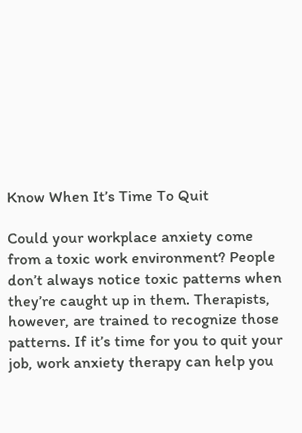Know When It’s Time To Quit

Could your workplace anxiety come from a toxic work environment? People don’t always notice toxic patterns when they’re caught up in them. Therapists, however, are trained to recognize those patterns. If it’s time for you to quit your job, work anxiety therapy can help you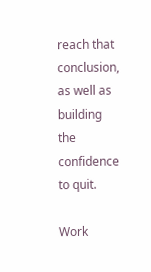reach that conclusion, as well as building the confidence to quit.

Work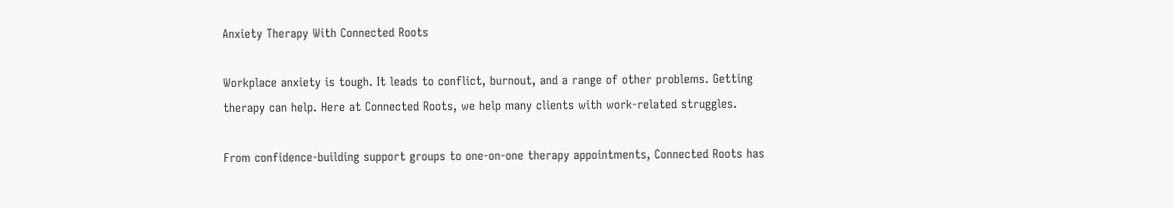Anxiety Therapy With Connected Roots

Workplace anxiety is tough. It leads to conflict, burnout, and a range of other problems. Getting therapy can help. Here at Connected Roots, we help many clients with work-related struggles.

From confidence-building support groups to one-on-one therapy appointments, Connected Roots has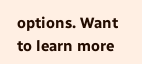options. Want to learn more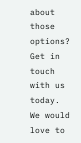about those options? Get in touch with us today. We would love to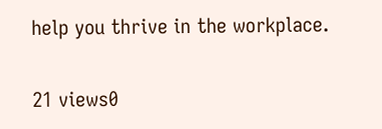help you thrive in the workplace.

21 views0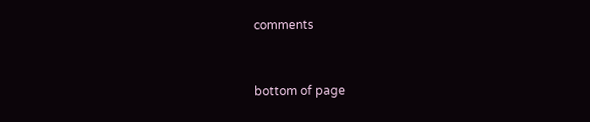comments


bottom of page